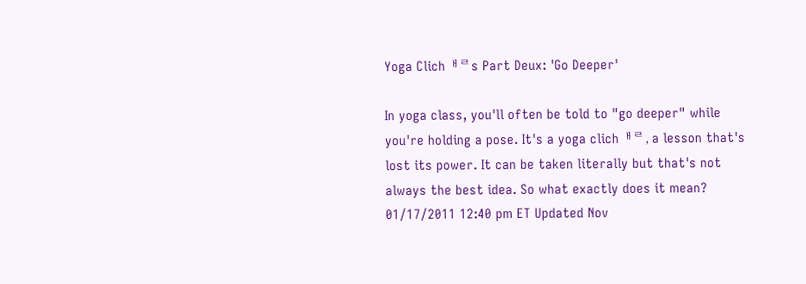Yoga Clichᅢᄅs Part Deux: 'Go Deeper'

In yoga class, you'll often be told to "go deeper" while you're holding a pose. It's a yoga clichᅢᄅ, a lesson that's lost its power. It can be taken literally but that's not always the best idea. So what exactly does it mean?
01/17/2011 12:40 pm ET Updated Nov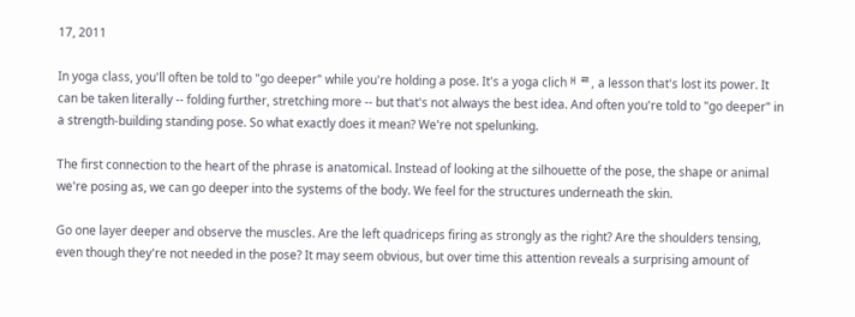17, 2011

In yoga class, you'll often be told to "go deeper" while you're holding a pose. It's a yoga clichᅢᄅ, a lesson that's lost its power. It can be taken literally -- folding further, stretching more -- but that's not always the best idea. And often you're told to "go deeper" in a strength-building standing pose. So what exactly does it mean? We're not spelunking.

The first connection to the heart of the phrase is anatomical. Instead of looking at the silhouette of the pose, the shape or animal we're posing as, we can go deeper into the systems of the body. We feel for the structures underneath the skin.

Go one layer deeper and observe the muscles. Are the left quadriceps firing as strongly as the right? Are the shoulders tensing, even though they're not needed in the pose? It may seem obvious, but over time this attention reveals a surprising amount of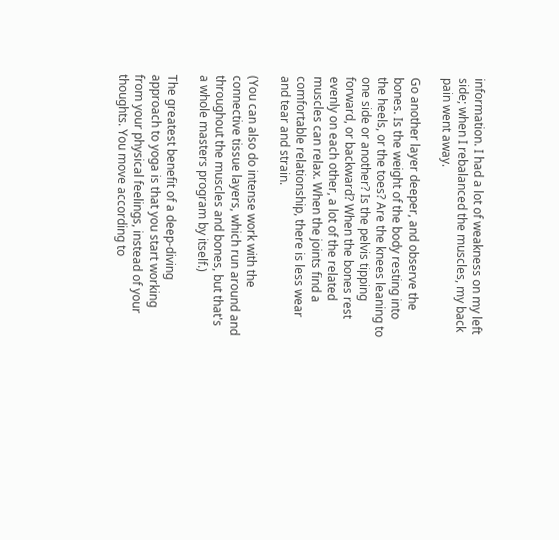information. I had a lot of weakness on my left side; when I rebalanced the muscles, my back pain went away.

Go another layer deeper, and observe the bones. Is the weight of the body resting into the heels, or the toes? Are the knees leaning to one side or another? Is the pelvis tipping forward, or backward? When the bones rest evenly on each other, a lot of the related muscles can relax. When the joints find a comfortable relationship, there is less wear and tear and strain.

(You can also do intense work with the connective tissue layers, which run around and throughout the muscles and bones, but that's a whole masters program by itself.)

The greatest benefit of a deep-diving approach to yoga is that you start working from your physical feelings, instead of your thoughts. You move according to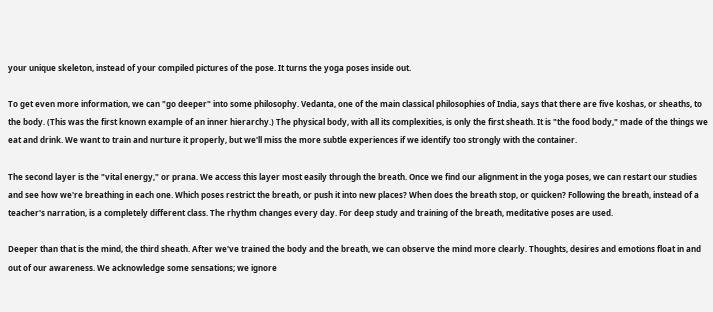your unique skeleton, instead of your compiled pictures of the pose. It turns the yoga poses inside out.

To get even more information, we can "go deeper" into some philosophy. Vedanta, one of the main classical philosophies of India, says that there are five koshas, or sheaths, to the body. (This was the first known example of an inner hierarchy.) The physical body, with all its complexities, is only the first sheath. It is "the food body," made of the things we eat and drink. We want to train and nurture it properly, but we'll miss the more subtle experiences if we identify too strongly with the container.

The second layer is the "vital energy," or prana. We access this layer most easily through the breath. Once we find our alignment in the yoga poses, we can restart our studies and see how we're breathing in each one. Which poses restrict the breath, or push it into new places? When does the breath stop, or quicken? Following the breath, instead of a teacher's narration, is a completely different class. The rhythm changes every day. For deep study and training of the breath, meditative poses are used.

Deeper than that is the mind, the third sheath. After we've trained the body and the breath, we can observe the mind more clearly. Thoughts, desires and emotions float in and out of our awareness. We acknowledge some sensations; we ignore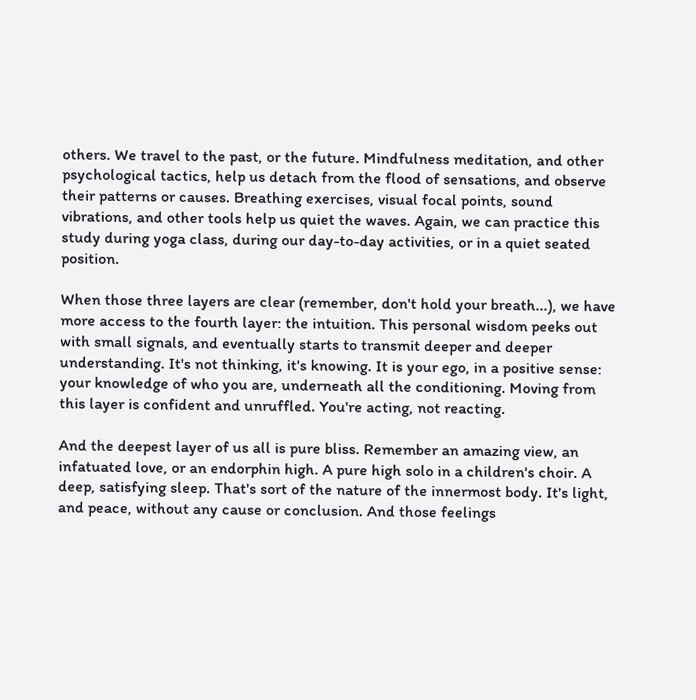others. We travel to the past, or the future. Mindfulness meditation, and other psychological tactics, help us detach from the flood of sensations, and observe their patterns or causes. Breathing exercises, visual focal points, sound vibrations, and other tools help us quiet the waves. Again, we can practice this study during yoga class, during our day-to-day activities, or in a quiet seated position.

When those three layers are clear (remember, don't hold your breath...), we have more access to the fourth layer: the intuition. This personal wisdom peeks out with small signals, and eventually starts to transmit deeper and deeper understanding. It's not thinking, it's knowing. It is your ego, in a positive sense: your knowledge of who you are, underneath all the conditioning. Moving from this layer is confident and unruffled. You're acting, not reacting.

And the deepest layer of us all is pure bliss. Remember an amazing view, an infatuated love, or an endorphin high. A pure high solo in a children's choir. A deep, satisfying sleep. That's sort of the nature of the innermost body. It's light, and peace, without any cause or conclusion. And those feelings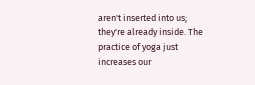aren't inserted into us; they're already inside. The practice of yoga just increases our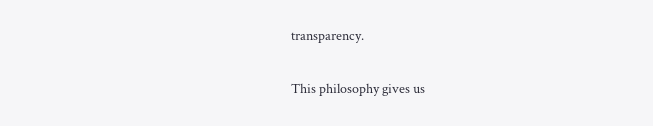transparency.

This philosophy gives us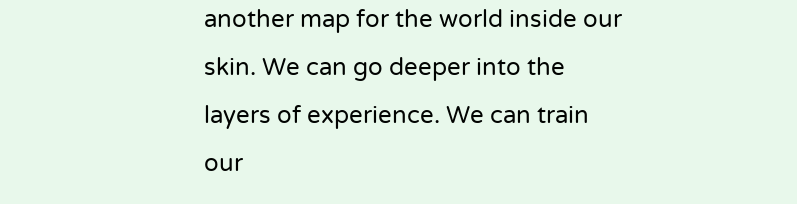another map for the world inside our skin. We can go deeper into the layers of experience. We can train our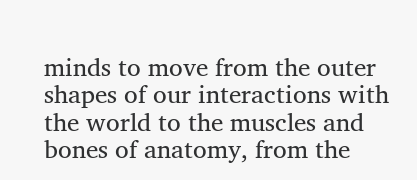minds to move from the outer shapes of our interactions with the world to the muscles and bones of anatomy, from the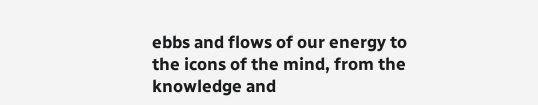ebbs and flows of our energy to the icons of the mind, from the knowledge and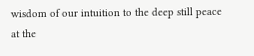wisdom of our intuition to the deep still peace at the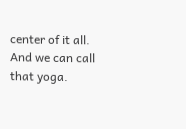center of it all. And we can call that yoga.